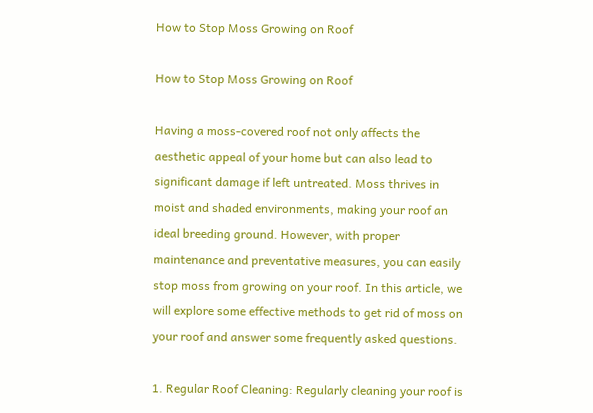How to Stop Moss Growing on Roof

How to Stop Moss Growing on Roof

Having a moss-covered roof not only affects the aesthetic appeal of your home but can also lead to significant damage if left untreated. Moss thrives in moist and shaded environments, making your roof an ideal breeding ground. However, with proper maintenance and preventative measures, you can easily stop moss from growing on your roof. In this article, we will explore some effective methods to get rid of moss on your roof and answer some frequently asked questions.

1. Regular Roof Cleaning: Regularly cleaning your roof is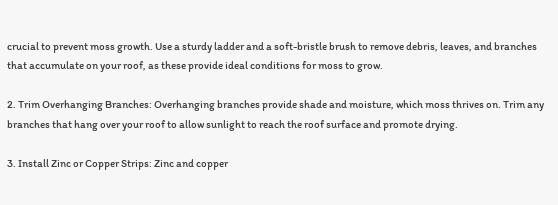crucial to prevent moss growth. Use a sturdy ladder and a soft-bristle brush to remove debris, leaves, and branches that accumulate on your roof, as these provide ideal conditions for moss to grow.

2. Trim Overhanging Branches: Overhanging branches provide shade and moisture, which moss thrives on. Trim any branches that hang over your roof to allow sunlight to reach the roof surface and promote drying.

3. Install Zinc or Copper Strips: Zinc and copper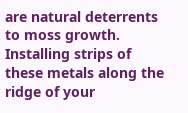are natural deterrents to moss growth. Installing strips of these metals along the ridge of your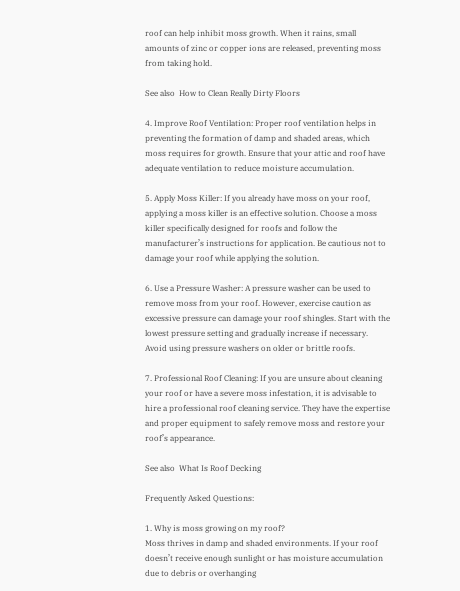roof can help inhibit moss growth. When it rains, small amounts of zinc or copper ions are released, preventing moss from taking hold.

See also  How to Clean Really Dirty Floors

4. Improve Roof Ventilation: Proper roof ventilation helps in preventing the formation of damp and shaded areas, which moss requires for growth. Ensure that your attic and roof have adequate ventilation to reduce moisture accumulation.

5. Apply Moss Killer: If you already have moss on your roof, applying a moss killer is an effective solution. Choose a moss killer specifically designed for roofs and follow the manufacturer’s instructions for application. Be cautious not to damage your roof while applying the solution.

6. Use a Pressure Washer: A pressure washer can be used to remove moss from your roof. However, exercise caution as excessive pressure can damage your roof shingles. Start with the lowest pressure setting and gradually increase if necessary. Avoid using pressure washers on older or brittle roofs.

7. Professional Roof Cleaning: If you are unsure about cleaning your roof or have a severe moss infestation, it is advisable to hire a professional roof cleaning service. They have the expertise and proper equipment to safely remove moss and restore your roof’s appearance.

See also  What Is Roof Decking

Frequently Asked Questions:

1. Why is moss growing on my roof?
Moss thrives in damp and shaded environments. If your roof doesn’t receive enough sunlight or has moisture accumulation due to debris or overhanging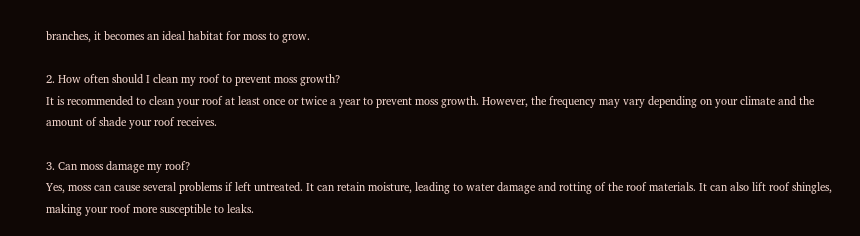branches, it becomes an ideal habitat for moss to grow.

2. How often should I clean my roof to prevent moss growth?
It is recommended to clean your roof at least once or twice a year to prevent moss growth. However, the frequency may vary depending on your climate and the amount of shade your roof receives.

3. Can moss damage my roof?
Yes, moss can cause several problems if left untreated. It can retain moisture, leading to water damage and rotting of the roof materials. It can also lift roof shingles, making your roof more susceptible to leaks.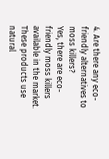4. Are there any eco-friendly alternatives to moss killers?
Yes, there are eco-friendly moss killers available in the market. These products use natural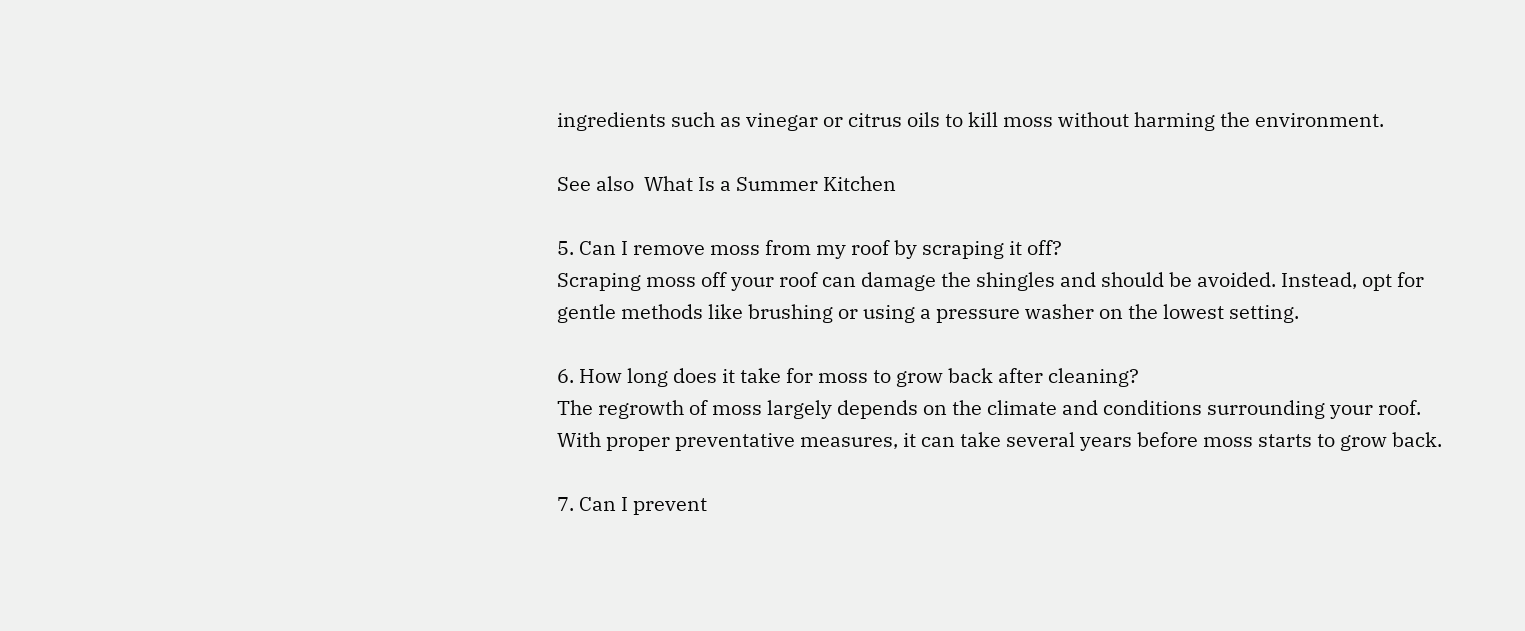ingredients such as vinegar or citrus oils to kill moss without harming the environment.

See also  What Is a Summer Kitchen

5. Can I remove moss from my roof by scraping it off?
Scraping moss off your roof can damage the shingles and should be avoided. Instead, opt for gentle methods like brushing or using a pressure washer on the lowest setting.

6. How long does it take for moss to grow back after cleaning?
The regrowth of moss largely depends on the climate and conditions surrounding your roof. With proper preventative measures, it can take several years before moss starts to grow back.

7. Can I prevent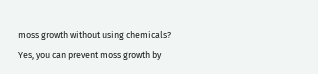moss growth without using chemicals?
Yes, you can prevent moss growth by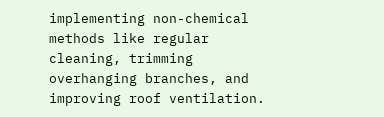implementing non-chemical methods like regular cleaning, trimming overhanging branches, and improving roof ventilation.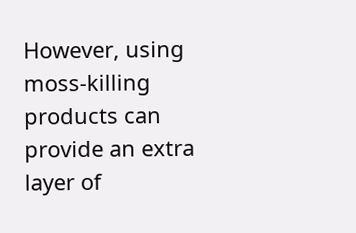However, using moss-killing products can provide an extra layer of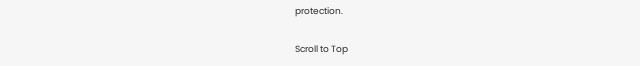protection.

Scroll to Top